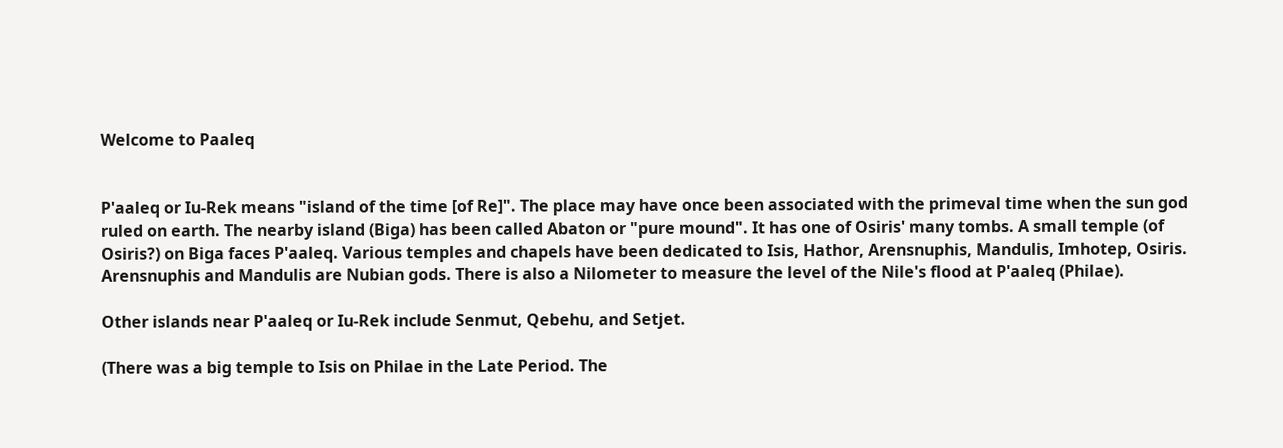Welcome to Paaleq


P'aaleq or Iu-Rek means "island of the time [of Re]". The place may have once been associated with the primeval time when the sun god ruled on earth. The nearby island (Biga) has been called Abaton or "pure mound". It has one of Osiris' many tombs. A small temple (of Osiris?) on Biga faces P'aaleq. Various temples and chapels have been dedicated to Isis, Hathor, Arensnuphis, Mandulis, Imhotep, Osiris. Arensnuphis and Mandulis are Nubian gods. There is also a Nilometer to measure the level of the Nile's flood at P'aaleq (Philae).

Other islands near P'aaleq or Iu-Rek include Senmut, Qebehu, and Setjet.

(There was a big temple to Isis on Philae in the Late Period. The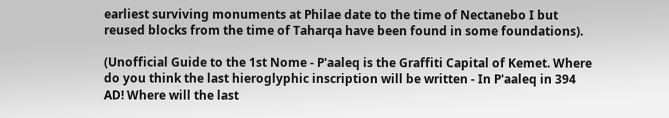earliest surviving monuments at Philae date to the time of Nectanebo I but reused blocks from the time of Taharqa have been found in some foundations).

(Unofficial Guide to the 1st Nome - P'aaleq is the Graffiti Capital of Kemet. Where do you think the last hieroglyphic inscription will be written - In P'aaleq in 394 AD! Where will the last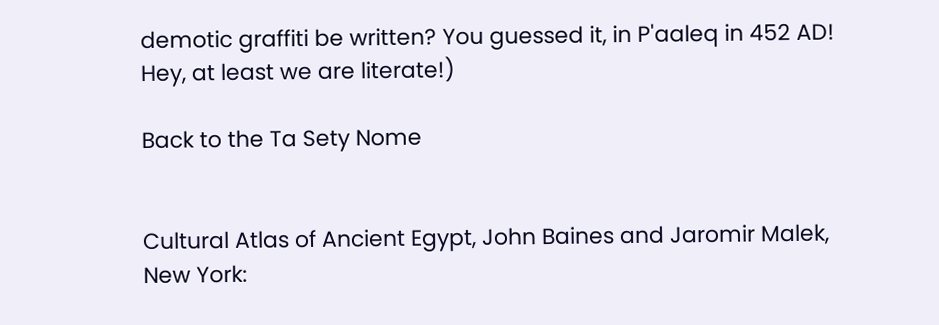demotic graffiti be written? You guessed it, in P'aaleq in 452 AD! Hey, at least we are literate!)

Back to the Ta Sety Nome


Cultural Atlas of Ancient Egypt, John Baines and Jaromir Malek, New York: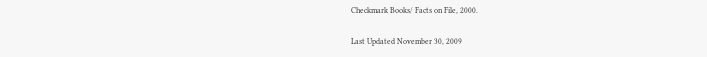Checkmark Books/ Facts on File, 2000.

Last Updated November 30, 2009